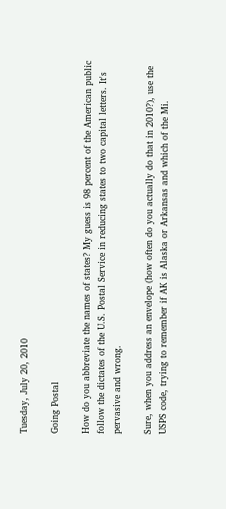Tuesday, July 20, 2010

Going Postal

How do you abbreviate the names of states? My guess is 98 percent of the American public follow the dictates of the U.S. Postal Service in reducing states to two capital letters. It's pervasive and wrong.

Sure, when you address an envelope (how often do you actually do that in 2010?), use the USPS code, trying to remember if AK is Alaska or Arkansas and which of the Mi.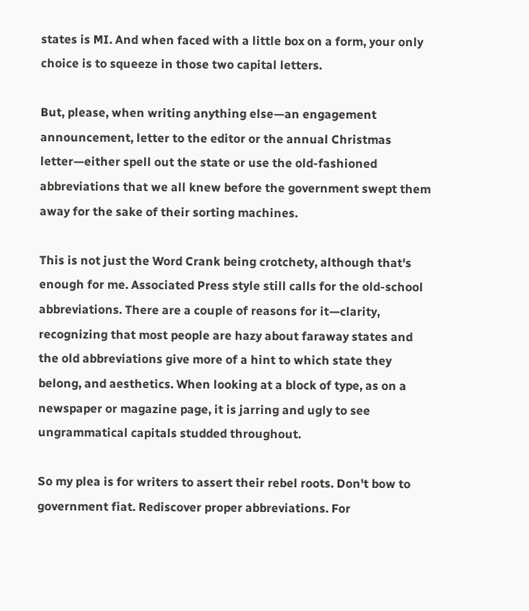states is MI. And when faced with a little box on a form, your only choice is to squeeze in those two capital letters.

But, please, when writing anything else—an engagement announcement, letter to the editor or the annual Christmas letter—either spell out the state or use the old-fashioned abbreviations that we all knew before the government swept them away for the sake of their sorting machines.

This is not just the Word Crank being crotchety, although that's enough for me. Associated Press style still calls for the old-school abbreviations. There are a couple of reasons for it—clarity, recognizing that most people are hazy about faraway states and the old abbreviations give more of a hint to which state they belong, and aesthetics. When looking at a block of type, as on a newspaper or magazine page, it is jarring and ugly to see ungrammatical capitals studded throughout.

So my plea is for writers to assert their rebel roots. Don't bow to government fiat. Rediscover proper abbreviations. For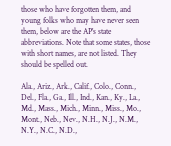those who have forgotten them, and young folks who may have never seen them, below are the AP's state abbreviations. Note that some states, those with short names, are not listed. They should be spelled out.

Ala., Ariz., Ark., Calif., Colo., Conn., Del., Fla., Ga., Ill., Ind., Kan., Ky., La., Md., Mass., Mich., Minn., Miss., Mo., Mont., Neb., Nev., N.H., N.J., N.M., N.Y., N.C., N.D.,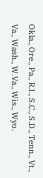Okla., Ore., Pa., R.I., S.C., S.D., Tenn., Vt., Va., Wash., W.Va., Wis., Wyo.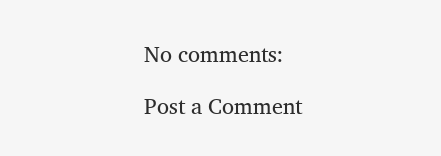No comments:

Post a Comment